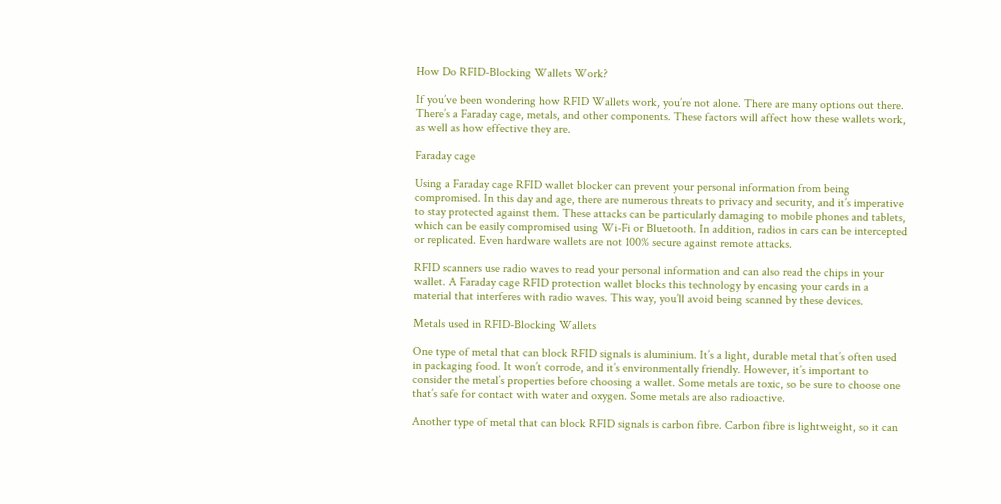How Do RFID-Blocking Wallets Work?

If you’ve been wondering how RFID Wallets work, you’re not alone. There are many options out there. There’s a Faraday cage, metals, and other components. These factors will affect how these wallets work, as well as how effective they are.

Faraday cage

Using a Faraday cage RFID wallet blocker can prevent your personal information from being compromised. In this day and age, there are numerous threats to privacy and security, and it’s imperative to stay protected against them. These attacks can be particularly damaging to mobile phones and tablets, which can be easily compromised using Wi-Fi or Bluetooth. In addition, radios in cars can be intercepted or replicated. Even hardware wallets are not 100% secure against remote attacks.

RFID scanners use radio waves to read your personal information and can also read the chips in your wallet. A Faraday cage RFID protection wallet blocks this technology by encasing your cards in a material that interferes with radio waves. This way, you’ll avoid being scanned by these devices.

Metals used in RFID-Blocking Wallets

One type of metal that can block RFID signals is aluminium. It’s a light, durable metal that’s often used in packaging food. It won’t corrode, and it’s environmentally friendly. However, it’s important to consider the metal’s properties before choosing a wallet. Some metals are toxic, so be sure to choose one that’s safe for contact with water and oxygen. Some metals are also radioactive.

Another type of metal that can block RFID signals is carbon fibre. Carbon fibre is lightweight, so it can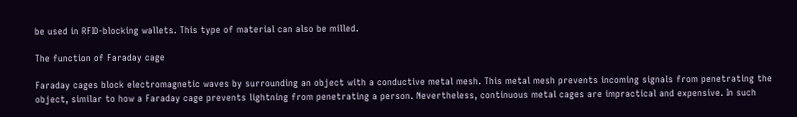be used in RFID-blocking wallets. This type of material can also be milled.

The function of Faraday cage

Faraday cages block electromagnetic waves by surrounding an object with a conductive metal mesh. This metal mesh prevents incoming signals from penetrating the object, similar to how a Faraday cage prevents lightning from penetrating a person. Nevertheless, continuous metal cages are impractical and expensive. In such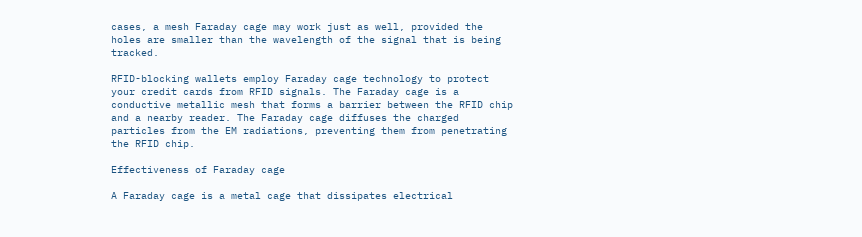cases, a mesh Faraday cage may work just as well, provided the holes are smaller than the wavelength of the signal that is being tracked.

RFID-blocking wallets employ Faraday cage technology to protect your credit cards from RFID signals. The Faraday cage is a conductive metallic mesh that forms a barrier between the RFID chip and a nearby reader. The Faraday cage diffuses the charged particles from the EM radiations, preventing them from penetrating the RFID chip.

Effectiveness of Faraday cage

A Faraday cage is a metal cage that dissipates electrical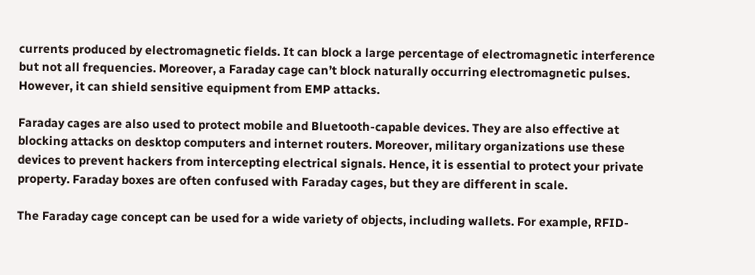currents produced by electromagnetic fields. It can block a large percentage of electromagnetic interference but not all frequencies. Moreover, a Faraday cage can’t block naturally occurring electromagnetic pulses. However, it can shield sensitive equipment from EMP attacks.

Faraday cages are also used to protect mobile and Bluetooth-capable devices. They are also effective at blocking attacks on desktop computers and internet routers. Moreover, military organizations use these devices to prevent hackers from intercepting electrical signals. Hence, it is essential to protect your private property. Faraday boxes are often confused with Faraday cages, but they are different in scale.

The Faraday cage concept can be used for a wide variety of objects, including wallets. For example, RFID-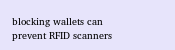blocking wallets can prevent RFID scanners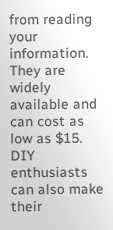from reading your information. They are widely available and can cost as low as $15. DIY enthusiasts can also make their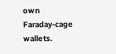own Faraday-cage wallets.